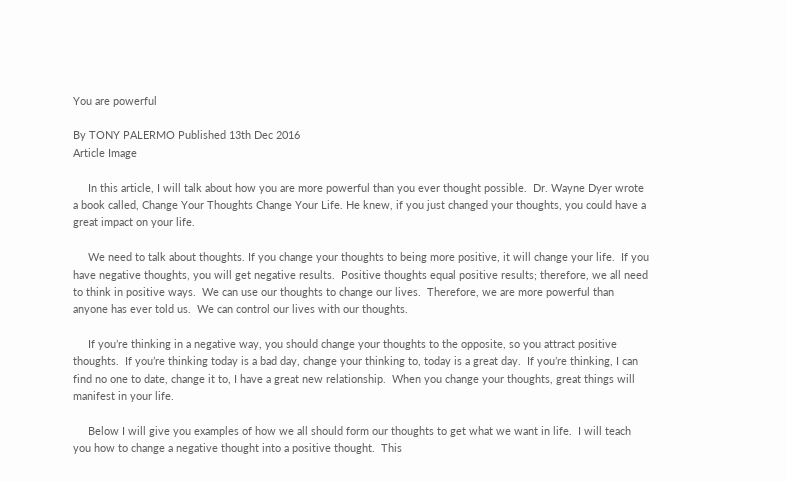You are powerful

By TONY PALERMO Published 13th Dec 2016
Article Image

     In this article, I will talk about how you are more powerful than you ever thought possible.  Dr. Wayne Dyer wrote a book called, Change Your Thoughts Change Your Life. He knew, if you just changed your thoughts, you could have a great impact on your life.

     We need to talk about thoughts. If you change your thoughts to being more positive, it will change your life.  If you have negative thoughts, you will get negative results.  Positive thoughts equal positive results; therefore, we all need to think in positive ways.  We can use our thoughts to change our lives.  Therefore, we are more powerful than anyone has ever told us.  We can control our lives with our thoughts.

     If you’re thinking in a negative way, you should change your thoughts to the opposite, so you attract positive thoughts.  If you’re thinking today is a bad day, change your thinking to, today is a great day.  If you’re thinking, I can find no one to date, change it to, I have a great new relationship.  When you change your thoughts, great things will manifest in your life.

     Below I will give you examples of how we all should form our thoughts to get what we want in life.  I will teach you how to change a negative thought into a positive thought.  This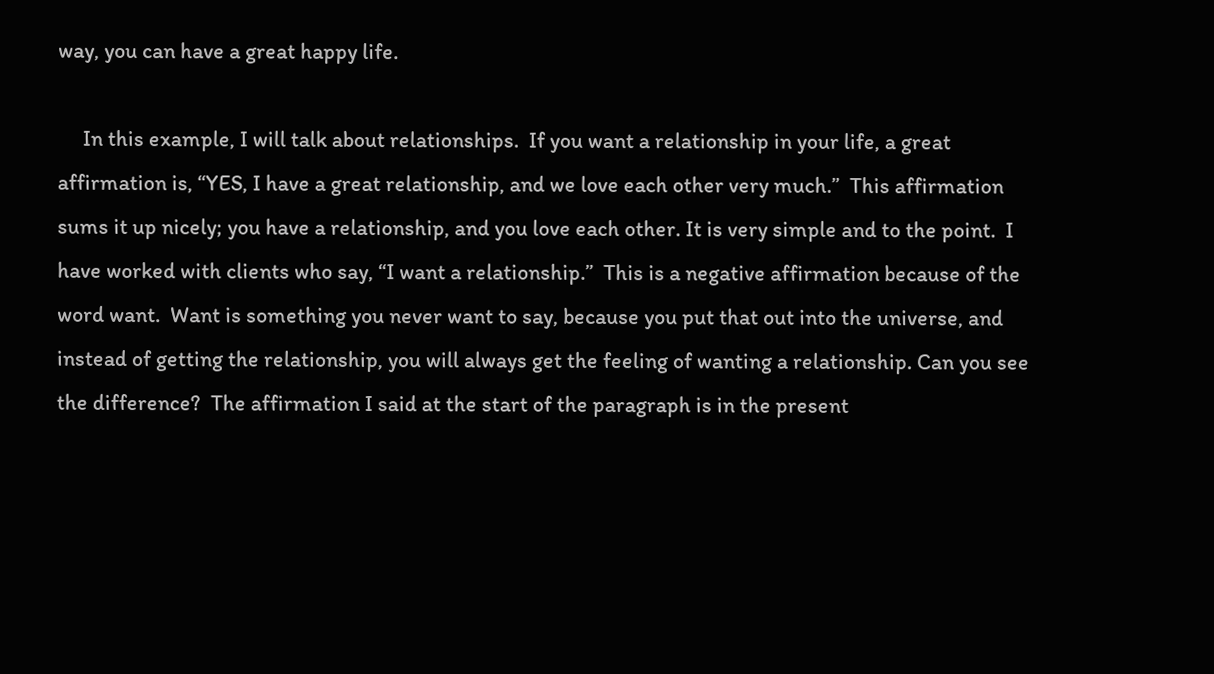way, you can have a great happy life.

     In this example, I will talk about relationships.  If you want a relationship in your life, a great affirmation is, “YES, I have a great relationship, and we love each other very much.”  This affirmation sums it up nicely; you have a relationship, and you love each other. It is very simple and to the point.  I have worked with clients who say, “I want a relationship.”  This is a negative affirmation because of the word want.  Want is something you never want to say, because you put that out into the universe, and instead of getting the relationship, you will always get the feeling of wanting a relationship. Can you see the difference?  The affirmation I said at the start of the paragraph is in the present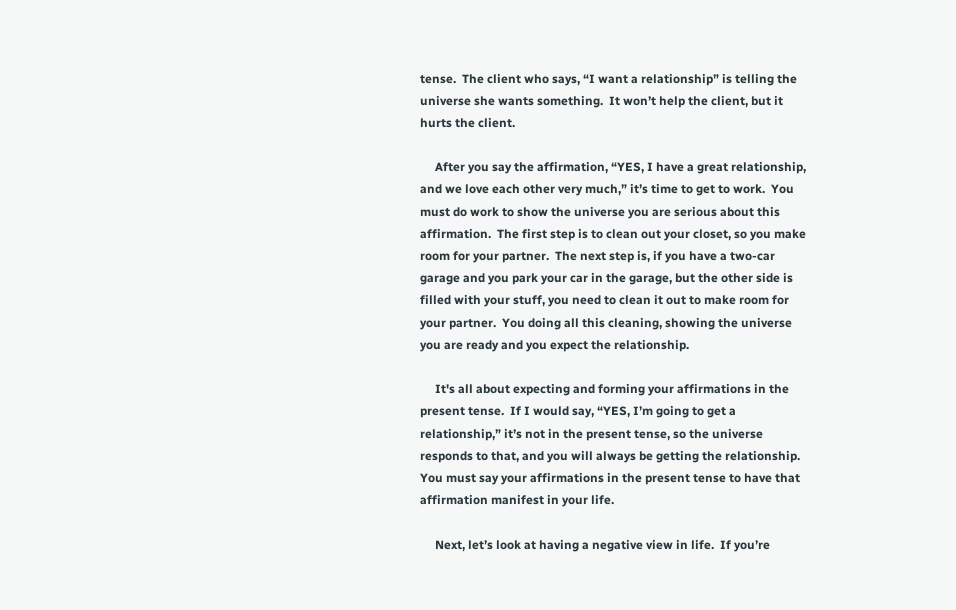tense.  The client who says, “I want a relationship” is telling the universe she wants something.  It won’t help the client, but it hurts the client.

     After you say the affirmation, “YES, I have a great relationship, and we love each other very much,” it’s time to get to work.  You must do work to show the universe you are serious about this affirmation.  The first step is to clean out your closet, so you make room for your partner.  The next step is, if you have a two-car garage and you park your car in the garage, but the other side is filled with your stuff, you need to clean it out to make room for your partner.  You doing all this cleaning, showing the universe you are ready and you expect the relationship.

     It's all about expecting and forming your affirmations in the present tense.  If I would say, “YES, I’m going to get a relationship,” it’s not in the present tense, so the universe responds to that, and you will always be getting the relationship.  You must say your affirmations in the present tense to have that affirmation manifest in your life.

     Next, let’s look at having a negative view in life.  If you’re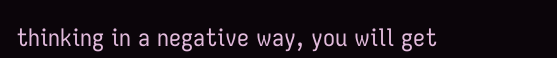thinking in a negative way, you will get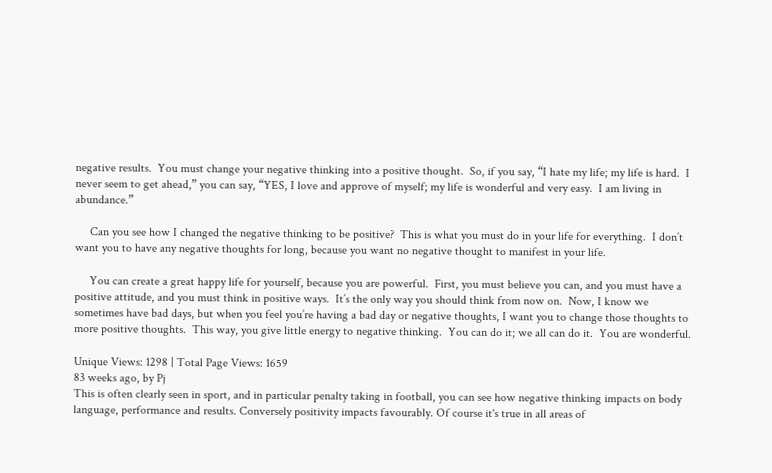negative results.  You must change your negative thinking into a positive thought.  So, if you say, “I hate my life; my life is hard.  I never seem to get ahead,” you can say, “YES, I love and approve of myself; my life is wonderful and very easy.  I am living in abundance.”

     Can you see how I changed the negative thinking to be positive?  This is what you must do in your life for everything.  I don’t want you to have any negative thoughts for long, because you want no negative thought to manifest in your life.

     You can create a great happy life for yourself, because you are powerful.  First, you must believe you can, and you must have a positive attitude, and you must think in positive ways.  It’s the only way you should think from now on.  Now, I know we sometimes have bad days, but when you feel you’re having a bad day or negative thoughts, I want you to change those thoughts to more positive thoughts.  This way, you give little energy to negative thinking.  You can do it; we all can do it.  You are wonderful.

Unique Views: 1298 | Total Page Views: 1659
83 weeks ago, by Pj
This is often clearly seen in sport, and in particular penalty taking in football, you can see how negative thinking impacts on body language, performance and results. Conversely positivity impacts favourably. Of course it's true in all areas of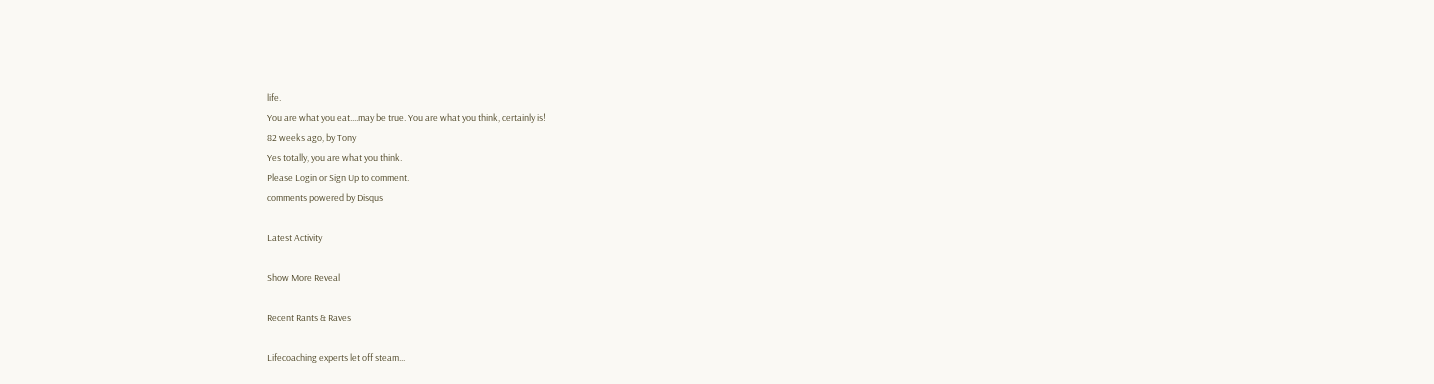life.
You are what you eat....may be true. You are what you think, certainly is!
82 weeks ago, by Tony
Yes totally, you are what you think.
Please Login or Sign Up to comment.
comments powered by Disqus

Latest Activity

Show More Reveal

Recent Rants & Raves

Lifecoaching experts let off steam...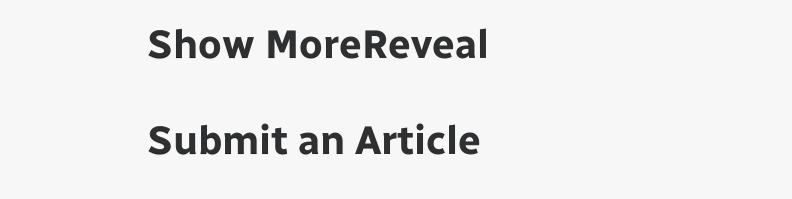Show MoreReveal

Submit an Article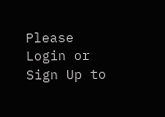Please Login or Sign Up to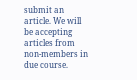submit an article. We will be accepting articles from non-members in due course.